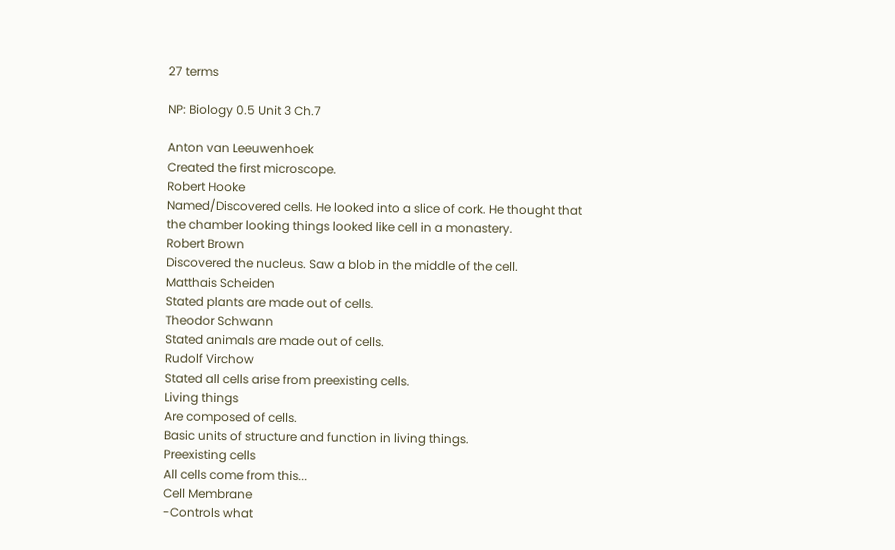27 terms

NP: Biology 0.5 Unit 3 Ch.7

Anton van Leeuwenhoek
Created the first microscope.
Robert Hooke
Named/Discovered cells. He looked into a slice of cork. He thought that the chamber looking things looked like cell in a monastery.
Robert Brown
Discovered the nucleus. Saw a blob in the middle of the cell.
Matthais Scheiden
Stated plants are made out of cells.
Theodor Schwann
Stated animals are made out of cells.
Rudolf Virchow
Stated all cells arise from preexisting cells.
Living things
Are composed of cells.
Basic units of structure and function in living things.
Preexisting cells
All cells come from this...
Cell Membrane
-Controls what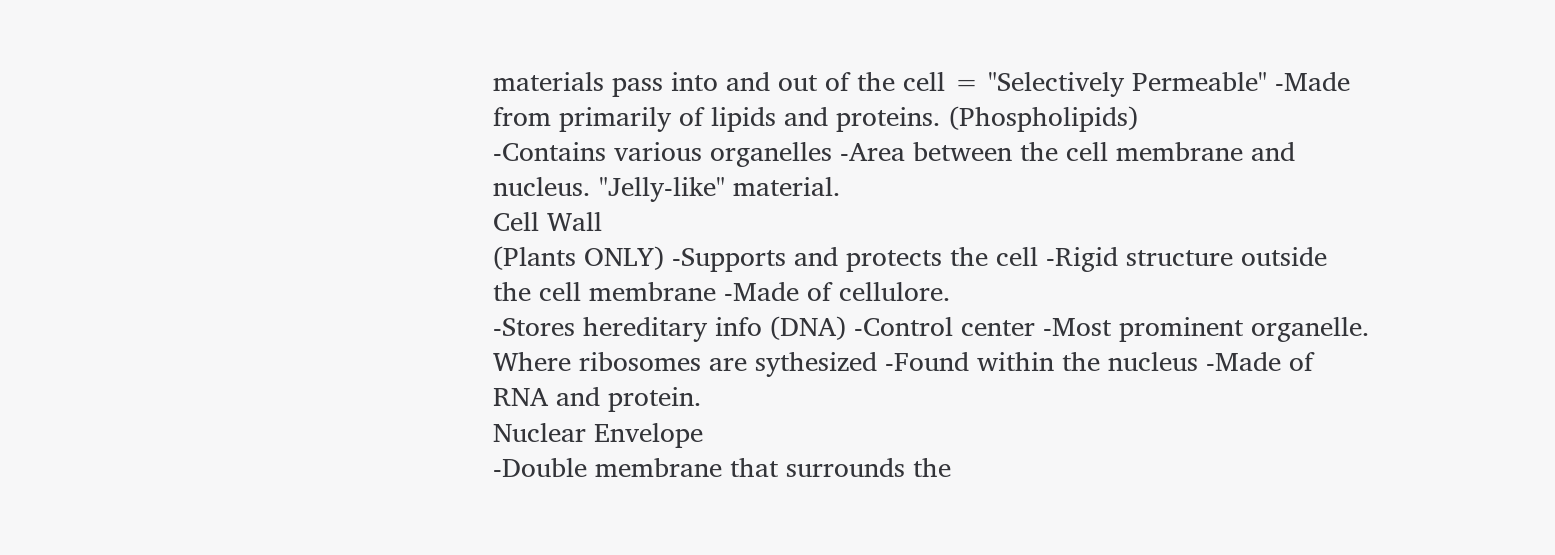materials pass into and out of the cell = "Selectively Permeable" -Made from primarily of lipids and proteins. (Phospholipids)
-Contains various organelles -Area between the cell membrane and nucleus. "Jelly-like" material.
Cell Wall
(Plants ONLY) -Supports and protects the cell -Rigid structure outside the cell membrane -Made of cellulore.
-Stores hereditary info (DNA) -Control center -Most prominent organelle.
Where ribosomes are sythesized -Found within the nucleus -Made of RNA and protein.
Nuclear Envelope
-Double membrane that surrounds the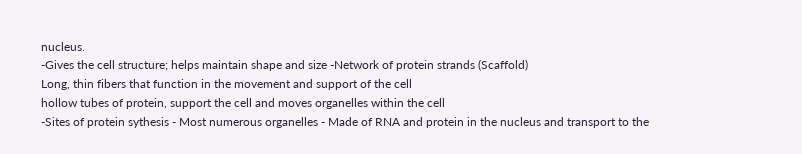nucleus.
-Gives the cell structure; helps maintain shape and size -Network of protein strands (Scaffold)
Long, thin fibers that function in the movement and support of the cell
hollow tubes of protein, support the cell and moves organelles within the cell
-Sites of protein sythesis - Most numerous organelles - Made of RNA and protein in the nucleus and transport to the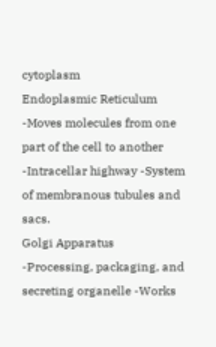cytoplasm
Endoplasmic Reticulum
-Moves molecules from one part of the cell to another -Intracellar highway -System of membranous tubules and sacs.
Golgi Apparatus
-Processing, packaging, and secreting organelle -Works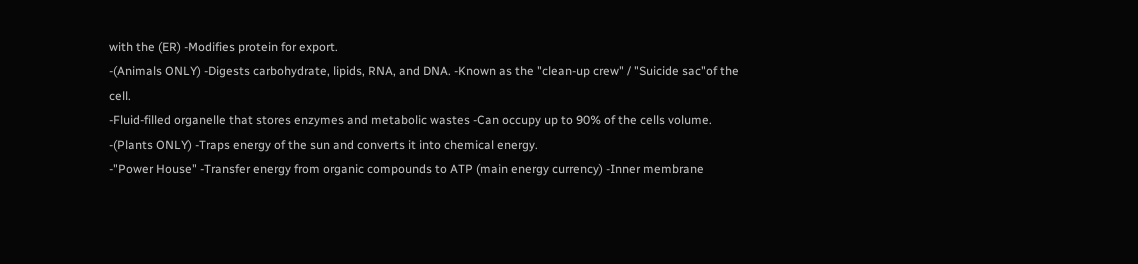with the (ER) -Modifies protein for export.
-(Animals ONLY) -Digests carbohydrate, lipids, RNA, and DNA. -Known as the "clean-up crew" / "Suicide sac"of the cell.
-Fluid-filled organelle that stores enzymes and metabolic wastes -Can occupy up to 90% of the cells volume.
-(Plants ONLY) -Traps energy of the sun and converts it into chemical energy.
-"Power House" -Transfer energy from organic compounds to ATP (main energy currency) -Inner membrane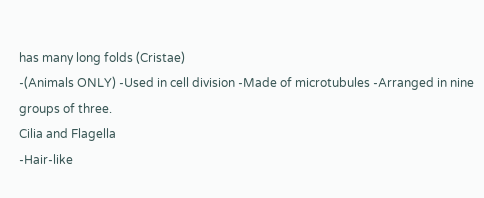has many long folds (Cristae)
-(Animals ONLY) -Used in cell division -Made of microtubules -Arranged in nine groups of three.
Cilia and Flagella
-Hair-like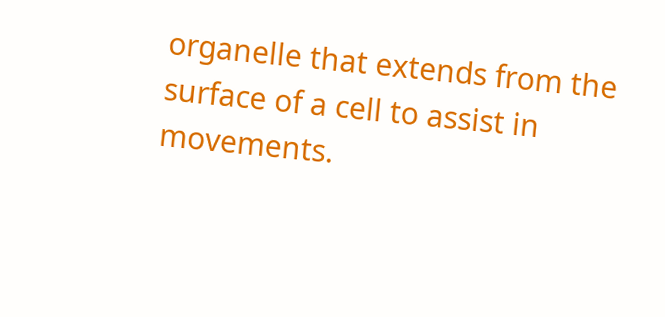organelle that extends from the surface of a cell to assist in movements.